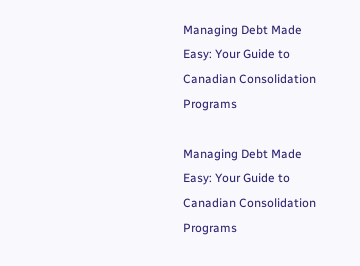Managing Debt Made Easy: Your Guide to Canadian Consolidation Programs

Managing Debt Made Easy: Your Guide to Canadian Consolidation Programs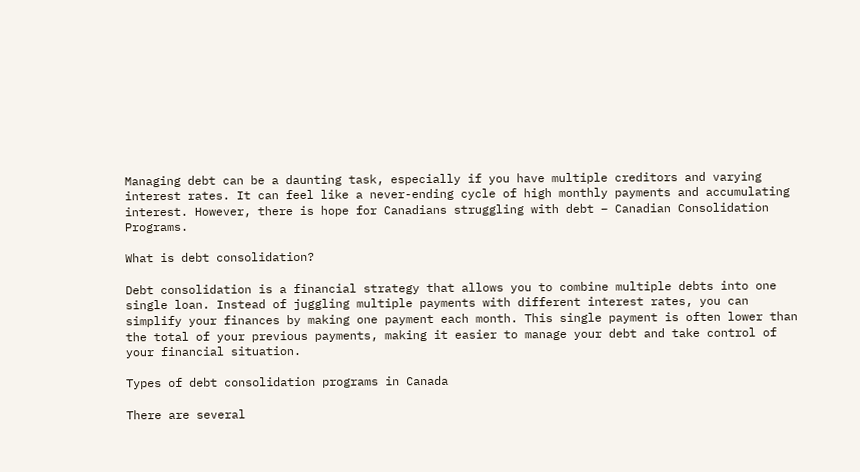Managing debt can be a daunting task, especially if you have multiple creditors and varying interest rates. It can feel like a never-ending cycle of high monthly payments and accumulating interest. However, there is hope for Canadians struggling with debt – Canadian Consolidation Programs.

What is debt consolidation?

Debt consolidation is a financial strategy that allows you to combine multiple debts into one single loan. Instead of juggling multiple payments with different interest rates, you can simplify your finances by making one payment each month. This single payment is often lower than the total of your previous payments, making it easier to manage your debt and take control of your financial situation.

Types of debt consolidation programs in Canada

There are several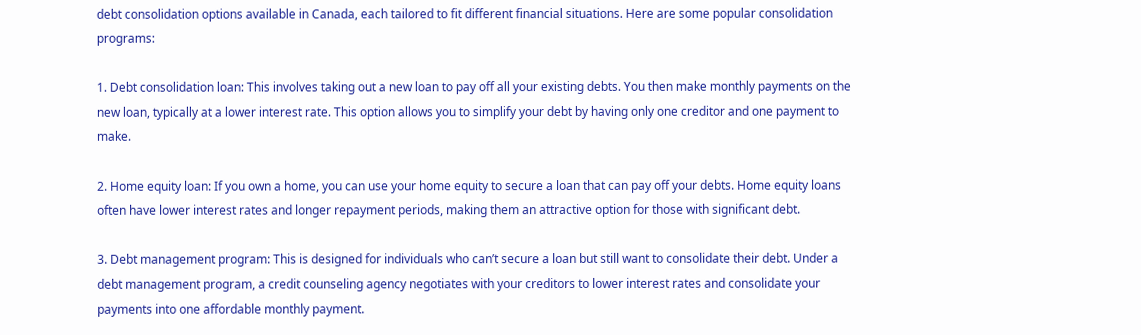debt consolidation options available in Canada, each tailored to fit different financial situations. Here are some popular consolidation programs:

1. Debt consolidation loan: This involves taking out a new loan to pay off all your existing debts. You then make monthly payments on the new loan, typically at a lower interest rate. This option allows you to simplify your debt by having only one creditor and one payment to make.

2. Home equity loan: If you own a home, you can use your home equity to secure a loan that can pay off your debts. Home equity loans often have lower interest rates and longer repayment periods, making them an attractive option for those with significant debt.

3. Debt management program: This is designed for individuals who can’t secure a loan but still want to consolidate their debt. Under a debt management program, a credit counseling agency negotiates with your creditors to lower interest rates and consolidate your payments into one affordable monthly payment.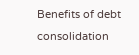Benefits of debt consolidation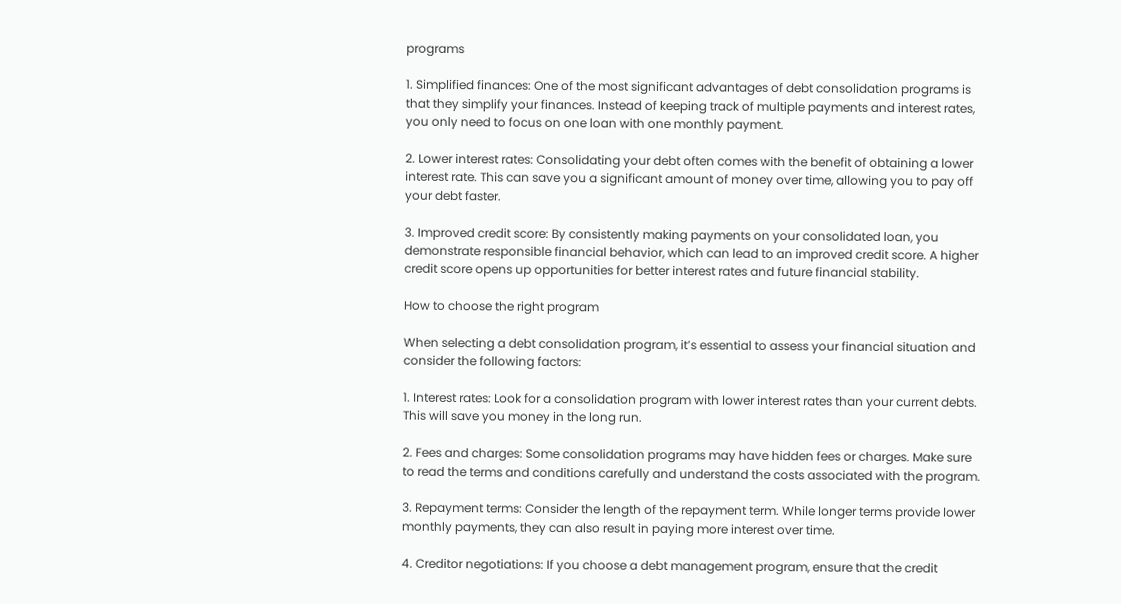programs

1. Simplified finances: One of the most significant advantages of debt consolidation programs is that they simplify your finances. Instead of keeping track of multiple payments and interest rates, you only need to focus on one loan with one monthly payment.

2. Lower interest rates: Consolidating your debt often comes with the benefit of obtaining a lower interest rate. This can save you a significant amount of money over time, allowing you to pay off your debt faster.

3. Improved credit score: By consistently making payments on your consolidated loan, you demonstrate responsible financial behavior, which can lead to an improved credit score. A higher credit score opens up opportunities for better interest rates and future financial stability.

How to choose the right program

When selecting a debt consolidation program, it’s essential to assess your financial situation and consider the following factors:

1. Interest rates: Look for a consolidation program with lower interest rates than your current debts. This will save you money in the long run.

2. Fees and charges: Some consolidation programs may have hidden fees or charges. Make sure to read the terms and conditions carefully and understand the costs associated with the program.

3. Repayment terms: Consider the length of the repayment term. While longer terms provide lower monthly payments, they can also result in paying more interest over time.

4. Creditor negotiations: If you choose a debt management program, ensure that the credit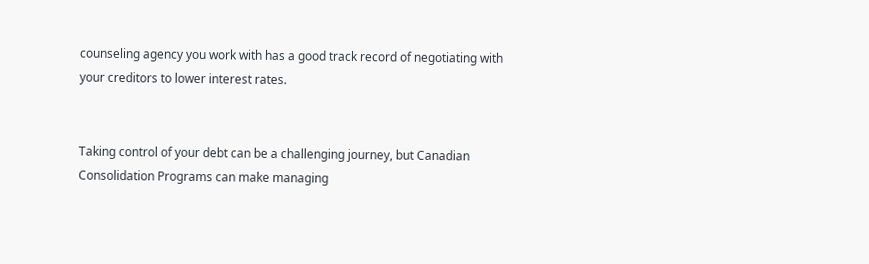counseling agency you work with has a good track record of negotiating with your creditors to lower interest rates.


Taking control of your debt can be a challenging journey, but Canadian Consolidation Programs can make managing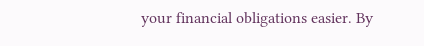your financial obligations easier. By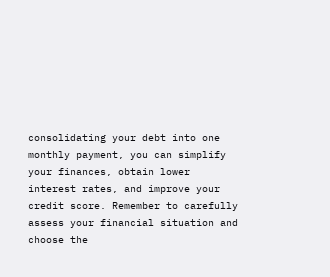consolidating your debt into one monthly payment, you can simplify your finances, obtain lower interest rates, and improve your credit score. Remember to carefully assess your financial situation and choose the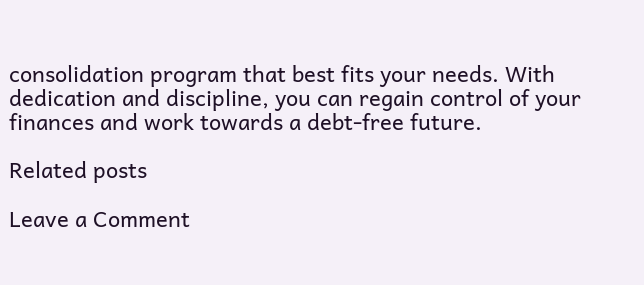consolidation program that best fits your needs. With dedication and discipline, you can regain control of your finances and work towards a debt-free future.

Related posts

Leave a Comment